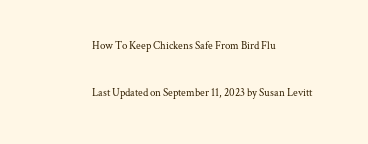How To Keep Chickens Safe From Bird Flu

Last Updated on September 11, 2023 by Susan Levitt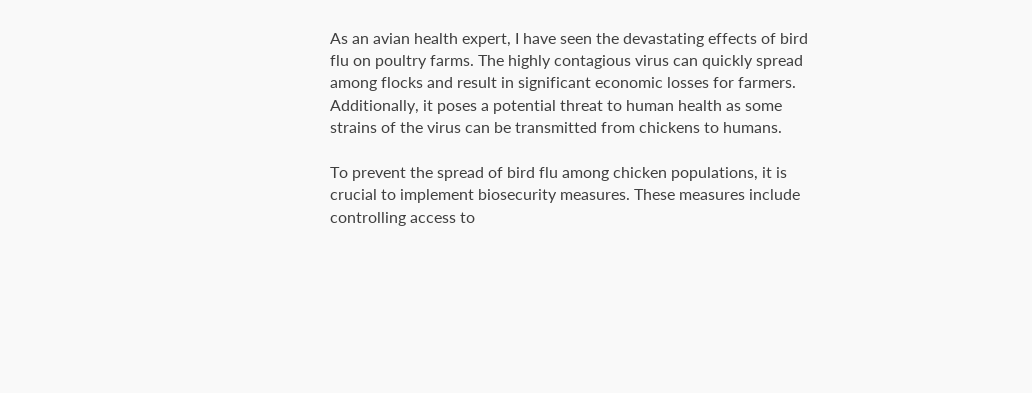As an avian health expert, I have seen the devastating effects of bird flu on poultry farms. The highly contagious virus can quickly spread among flocks and result in significant economic losses for farmers. Additionally, it poses a potential threat to human health as some strains of the virus can be transmitted from chickens to humans.

To prevent the spread of bird flu among chicken populations, it is crucial to implement biosecurity measures. These measures include controlling access to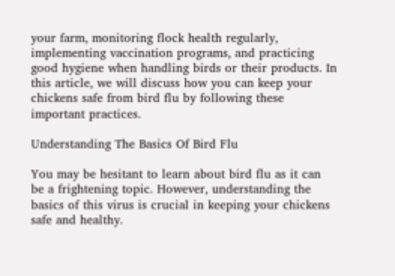your farm, monitoring flock health regularly, implementing vaccination programs, and practicing good hygiene when handling birds or their products. In this article, we will discuss how you can keep your chickens safe from bird flu by following these important practices.

Understanding The Basics Of Bird Flu

You may be hesitant to learn about bird flu as it can be a frightening topic. However, understanding the basics of this virus is crucial in keeping your chickens safe and healthy.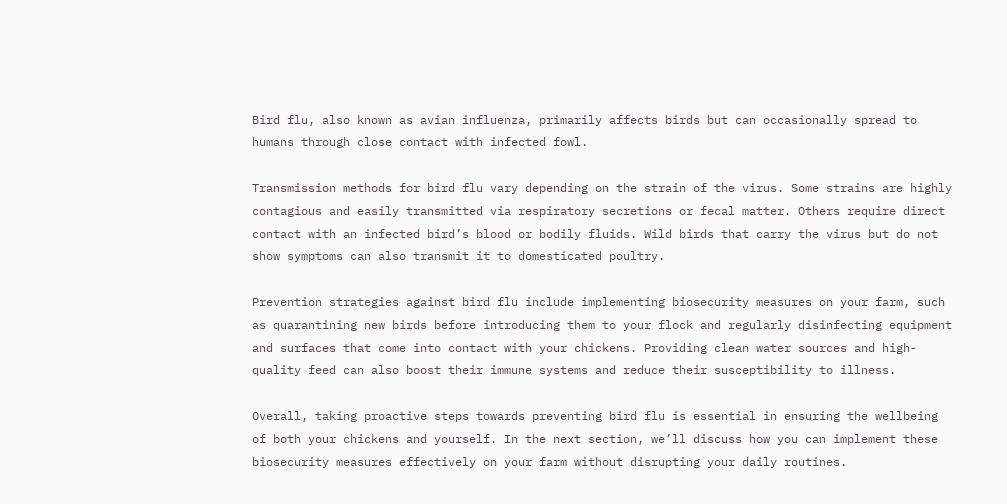Bird flu, also known as avian influenza, primarily affects birds but can occasionally spread to humans through close contact with infected fowl.

Transmission methods for bird flu vary depending on the strain of the virus. Some strains are highly contagious and easily transmitted via respiratory secretions or fecal matter. Others require direct contact with an infected bird’s blood or bodily fluids. Wild birds that carry the virus but do not show symptoms can also transmit it to domesticated poultry.

Prevention strategies against bird flu include implementing biosecurity measures on your farm, such as quarantining new birds before introducing them to your flock and regularly disinfecting equipment and surfaces that come into contact with your chickens. Providing clean water sources and high-quality feed can also boost their immune systems and reduce their susceptibility to illness.

Overall, taking proactive steps towards preventing bird flu is essential in ensuring the wellbeing of both your chickens and yourself. In the next section, we’ll discuss how you can implement these biosecurity measures effectively on your farm without disrupting your daily routines.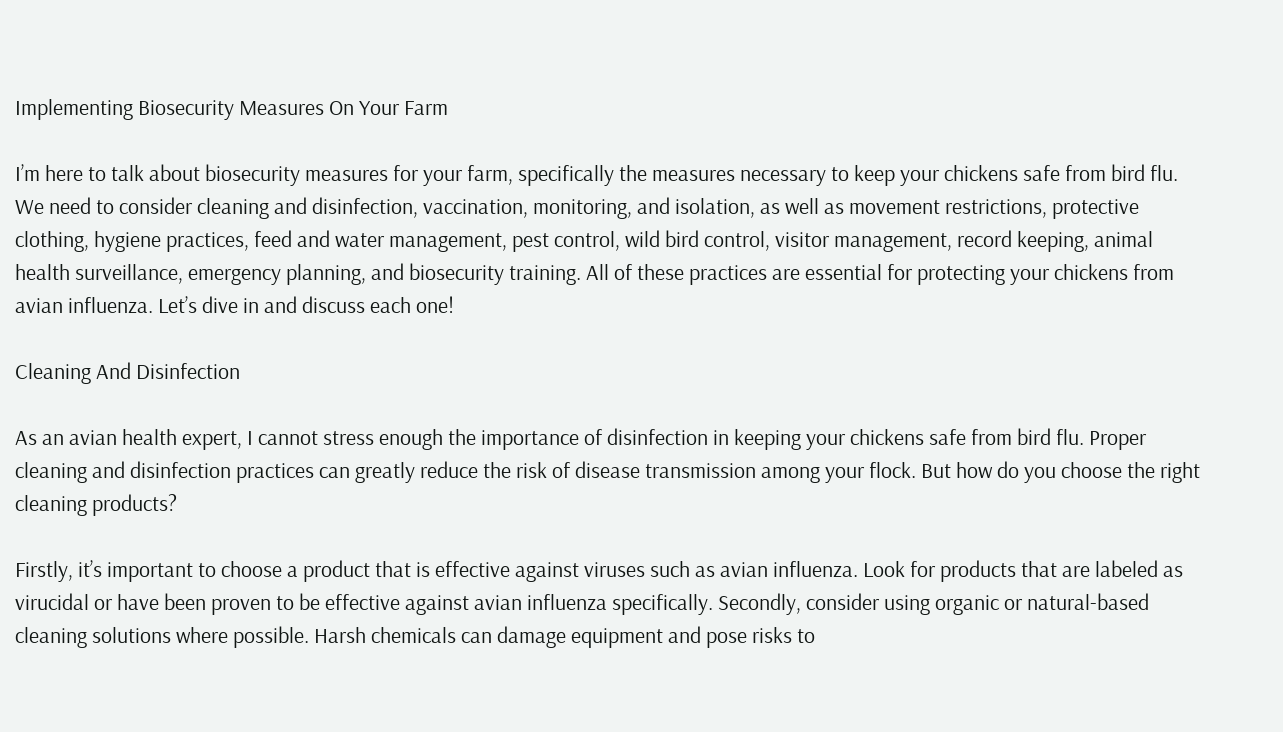Implementing Biosecurity Measures On Your Farm

I’m here to talk about biosecurity measures for your farm, specifically the measures necessary to keep your chickens safe from bird flu. We need to consider cleaning and disinfection, vaccination, monitoring, and isolation, as well as movement restrictions, protective clothing, hygiene practices, feed and water management, pest control, wild bird control, visitor management, record keeping, animal health surveillance, emergency planning, and biosecurity training. All of these practices are essential for protecting your chickens from avian influenza. Let’s dive in and discuss each one!

Cleaning And Disinfection

As an avian health expert, I cannot stress enough the importance of disinfection in keeping your chickens safe from bird flu. Proper cleaning and disinfection practices can greatly reduce the risk of disease transmission among your flock. But how do you choose the right cleaning products?

Firstly, it’s important to choose a product that is effective against viruses such as avian influenza. Look for products that are labeled as virucidal or have been proven to be effective against avian influenza specifically. Secondly, consider using organic or natural-based cleaning solutions where possible. Harsh chemicals can damage equipment and pose risks to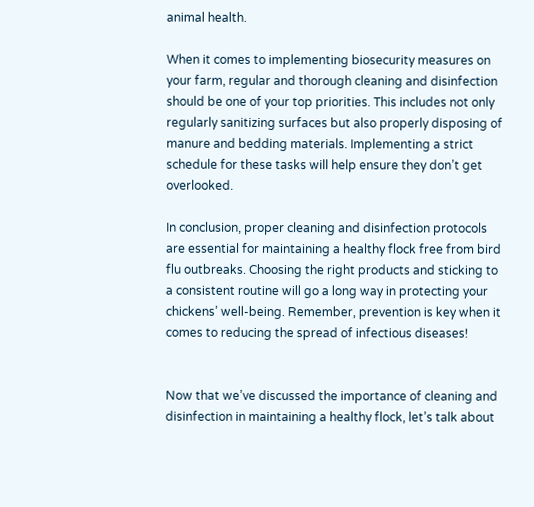animal health.

When it comes to implementing biosecurity measures on your farm, regular and thorough cleaning and disinfection should be one of your top priorities. This includes not only regularly sanitizing surfaces but also properly disposing of manure and bedding materials. Implementing a strict schedule for these tasks will help ensure they don’t get overlooked.

In conclusion, proper cleaning and disinfection protocols are essential for maintaining a healthy flock free from bird flu outbreaks. Choosing the right products and sticking to a consistent routine will go a long way in protecting your chickens’ well-being. Remember, prevention is key when it comes to reducing the spread of infectious diseases!


Now that we’ve discussed the importance of cleaning and disinfection in maintaining a healthy flock, let’s talk about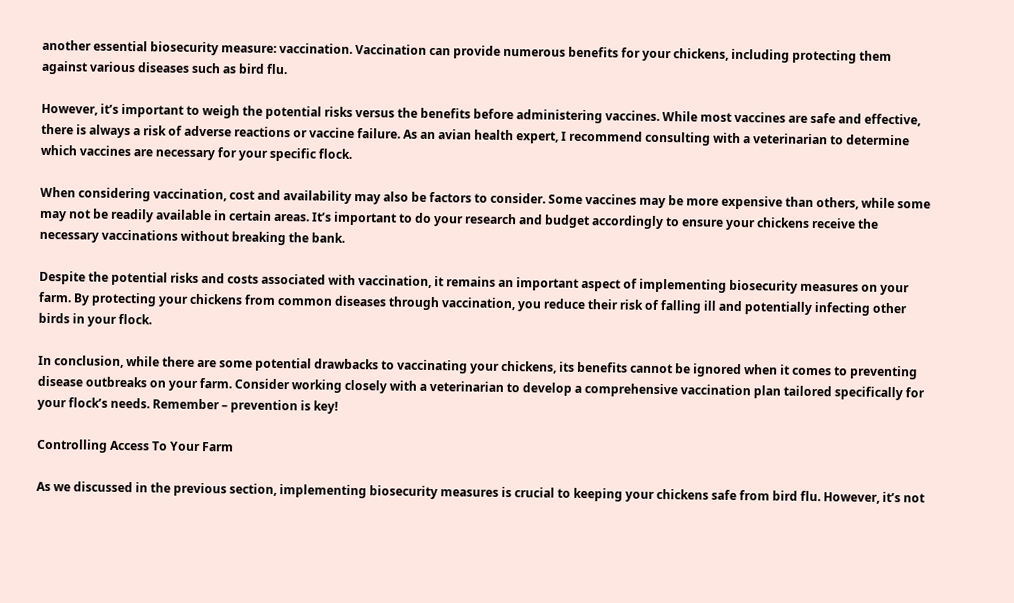another essential biosecurity measure: vaccination. Vaccination can provide numerous benefits for your chickens, including protecting them against various diseases such as bird flu.

However, it’s important to weigh the potential risks versus the benefits before administering vaccines. While most vaccines are safe and effective, there is always a risk of adverse reactions or vaccine failure. As an avian health expert, I recommend consulting with a veterinarian to determine which vaccines are necessary for your specific flock.

When considering vaccination, cost and availability may also be factors to consider. Some vaccines may be more expensive than others, while some may not be readily available in certain areas. It’s important to do your research and budget accordingly to ensure your chickens receive the necessary vaccinations without breaking the bank.

Despite the potential risks and costs associated with vaccination, it remains an important aspect of implementing biosecurity measures on your farm. By protecting your chickens from common diseases through vaccination, you reduce their risk of falling ill and potentially infecting other birds in your flock.

In conclusion, while there are some potential drawbacks to vaccinating your chickens, its benefits cannot be ignored when it comes to preventing disease outbreaks on your farm. Consider working closely with a veterinarian to develop a comprehensive vaccination plan tailored specifically for your flock’s needs. Remember – prevention is key!

Controlling Access To Your Farm

As we discussed in the previous section, implementing biosecurity measures is crucial to keeping your chickens safe from bird flu. However, it’s not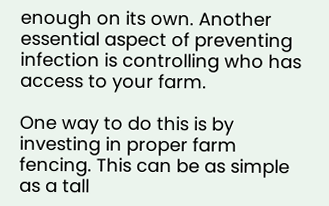enough on its own. Another essential aspect of preventing infection is controlling who has access to your farm.

One way to do this is by investing in proper farm fencing. This can be as simple as a tall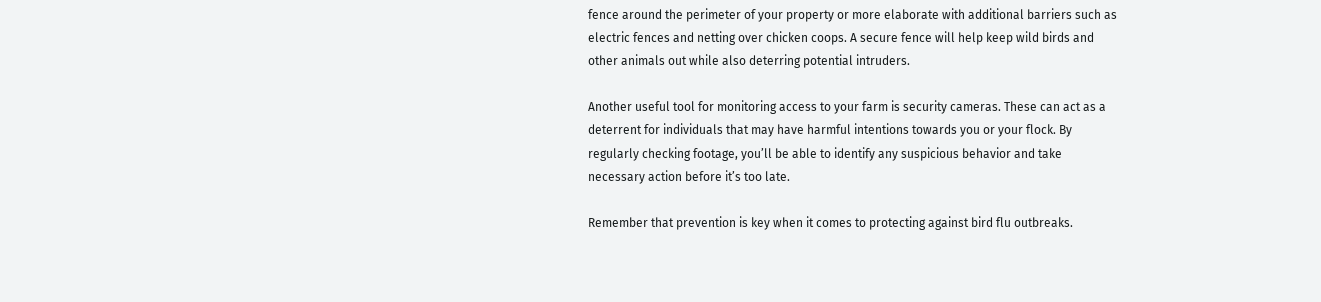fence around the perimeter of your property or more elaborate with additional barriers such as electric fences and netting over chicken coops. A secure fence will help keep wild birds and other animals out while also deterring potential intruders.

Another useful tool for monitoring access to your farm is security cameras. These can act as a deterrent for individuals that may have harmful intentions towards you or your flock. By regularly checking footage, you’ll be able to identify any suspicious behavior and take necessary action before it’s too late.

Remember that prevention is key when it comes to protecting against bird flu outbreaks.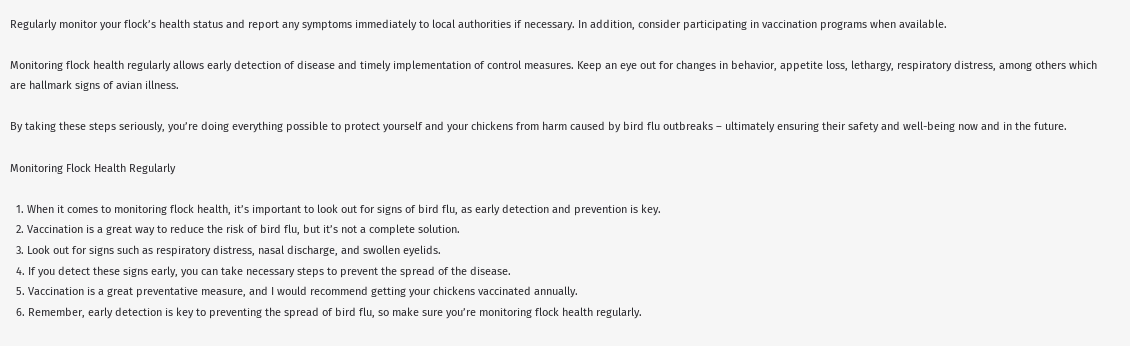Regularly monitor your flock’s health status and report any symptoms immediately to local authorities if necessary. In addition, consider participating in vaccination programs when available.

Monitoring flock health regularly allows early detection of disease and timely implementation of control measures. Keep an eye out for changes in behavior, appetite loss, lethargy, respiratory distress, among others which are hallmark signs of avian illness.

By taking these steps seriously, you’re doing everything possible to protect yourself and your chickens from harm caused by bird flu outbreaks – ultimately ensuring their safety and well-being now and in the future.

Monitoring Flock Health Regularly

  1. When it comes to monitoring flock health, it’s important to look out for signs of bird flu, as early detection and prevention is key.
  2. Vaccination is a great way to reduce the risk of bird flu, but it’s not a complete solution.
  3. Look out for signs such as respiratory distress, nasal discharge, and swollen eyelids.
  4. If you detect these signs early, you can take necessary steps to prevent the spread of the disease.
  5. Vaccination is a great preventative measure, and I would recommend getting your chickens vaccinated annually.
  6. Remember, early detection is key to preventing the spread of bird flu, so make sure you’re monitoring flock health regularly.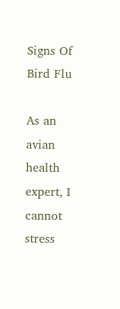Signs Of Bird Flu

As an avian health expert, I cannot stress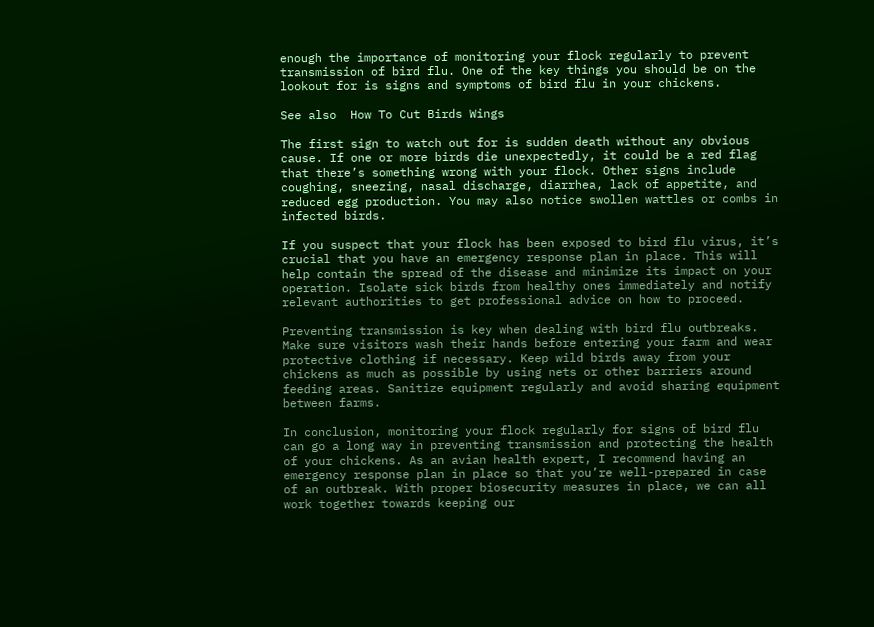enough the importance of monitoring your flock regularly to prevent transmission of bird flu. One of the key things you should be on the lookout for is signs and symptoms of bird flu in your chickens.

See also  How To Cut Birds Wings

The first sign to watch out for is sudden death without any obvious cause. If one or more birds die unexpectedly, it could be a red flag that there’s something wrong with your flock. Other signs include coughing, sneezing, nasal discharge, diarrhea, lack of appetite, and reduced egg production. You may also notice swollen wattles or combs in infected birds.

If you suspect that your flock has been exposed to bird flu virus, it’s crucial that you have an emergency response plan in place. This will help contain the spread of the disease and minimize its impact on your operation. Isolate sick birds from healthy ones immediately and notify relevant authorities to get professional advice on how to proceed.

Preventing transmission is key when dealing with bird flu outbreaks. Make sure visitors wash their hands before entering your farm and wear protective clothing if necessary. Keep wild birds away from your chickens as much as possible by using nets or other barriers around feeding areas. Sanitize equipment regularly and avoid sharing equipment between farms.

In conclusion, monitoring your flock regularly for signs of bird flu can go a long way in preventing transmission and protecting the health of your chickens. As an avian health expert, I recommend having an emergency response plan in place so that you’re well-prepared in case of an outbreak. With proper biosecurity measures in place, we can all work together towards keeping our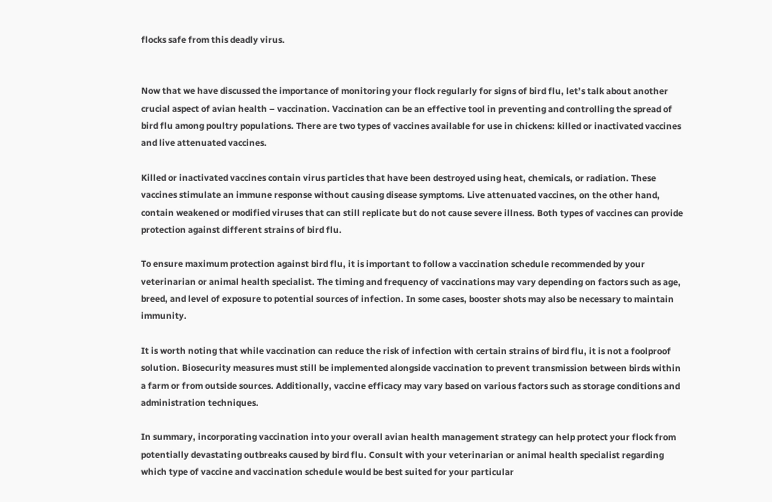flocks safe from this deadly virus.


Now that we have discussed the importance of monitoring your flock regularly for signs of bird flu, let’s talk about another crucial aspect of avian health – vaccination. Vaccination can be an effective tool in preventing and controlling the spread of bird flu among poultry populations. There are two types of vaccines available for use in chickens: killed or inactivated vaccines and live attenuated vaccines.

Killed or inactivated vaccines contain virus particles that have been destroyed using heat, chemicals, or radiation. These vaccines stimulate an immune response without causing disease symptoms. Live attenuated vaccines, on the other hand, contain weakened or modified viruses that can still replicate but do not cause severe illness. Both types of vaccines can provide protection against different strains of bird flu.

To ensure maximum protection against bird flu, it is important to follow a vaccination schedule recommended by your veterinarian or animal health specialist. The timing and frequency of vaccinations may vary depending on factors such as age, breed, and level of exposure to potential sources of infection. In some cases, booster shots may also be necessary to maintain immunity.

It is worth noting that while vaccination can reduce the risk of infection with certain strains of bird flu, it is not a foolproof solution. Biosecurity measures must still be implemented alongside vaccination to prevent transmission between birds within a farm or from outside sources. Additionally, vaccine efficacy may vary based on various factors such as storage conditions and administration techniques.

In summary, incorporating vaccination into your overall avian health management strategy can help protect your flock from potentially devastating outbreaks caused by bird flu. Consult with your veterinarian or animal health specialist regarding which type of vaccine and vaccination schedule would be best suited for your particular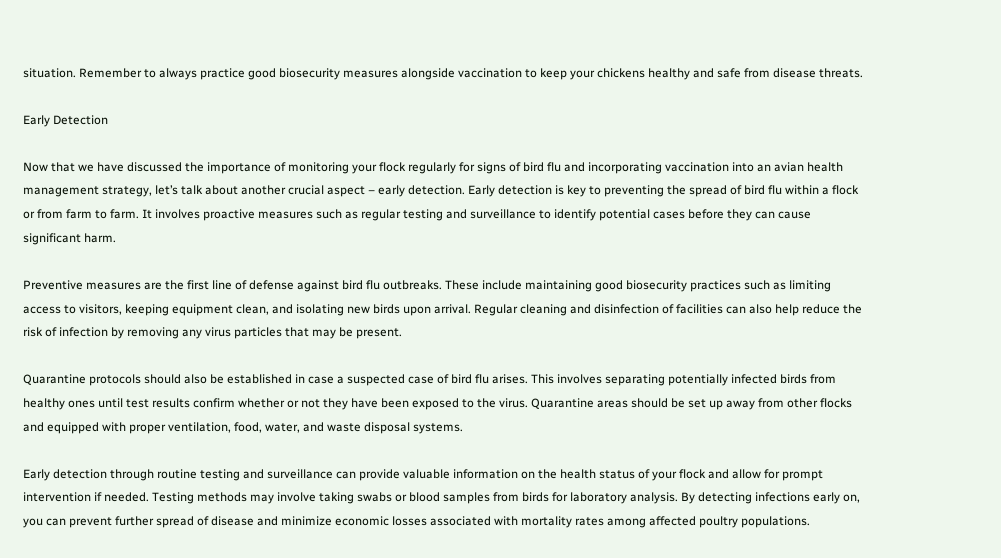situation. Remember to always practice good biosecurity measures alongside vaccination to keep your chickens healthy and safe from disease threats.

Early Detection

Now that we have discussed the importance of monitoring your flock regularly for signs of bird flu and incorporating vaccination into an avian health management strategy, let’s talk about another crucial aspect – early detection. Early detection is key to preventing the spread of bird flu within a flock or from farm to farm. It involves proactive measures such as regular testing and surveillance to identify potential cases before they can cause significant harm.

Preventive measures are the first line of defense against bird flu outbreaks. These include maintaining good biosecurity practices such as limiting access to visitors, keeping equipment clean, and isolating new birds upon arrival. Regular cleaning and disinfection of facilities can also help reduce the risk of infection by removing any virus particles that may be present.

Quarantine protocols should also be established in case a suspected case of bird flu arises. This involves separating potentially infected birds from healthy ones until test results confirm whether or not they have been exposed to the virus. Quarantine areas should be set up away from other flocks and equipped with proper ventilation, food, water, and waste disposal systems.

Early detection through routine testing and surveillance can provide valuable information on the health status of your flock and allow for prompt intervention if needed. Testing methods may involve taking swabs or blood samples from birds for laboratory analysis. By detecting infections early on, you can prevent further spread of disease and minimize economic losses associated with mortality rates among affected poultry populations.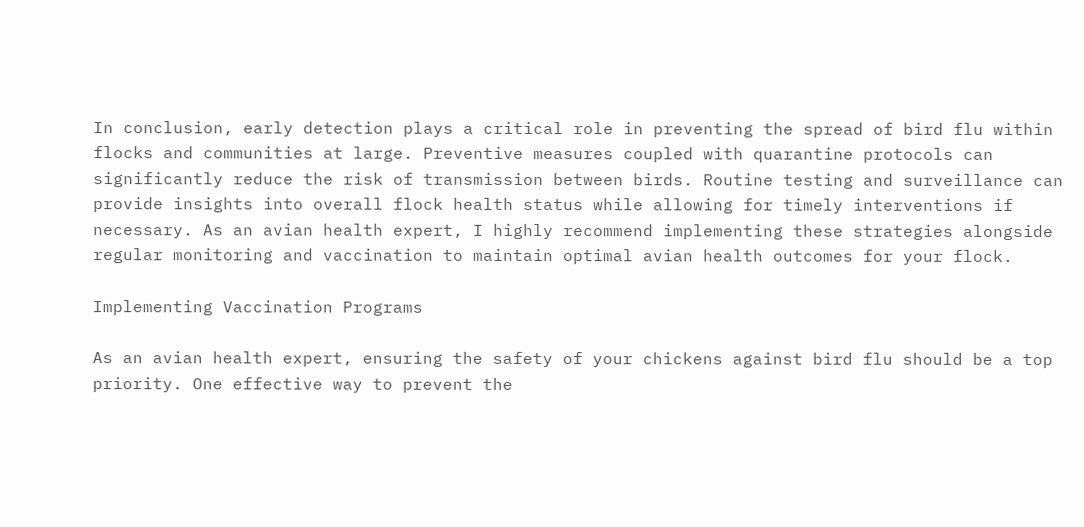In conclusion, early detection plays a critical role in preventing the spread of bird flu within flocks and communities at large. Preventive measures coupled with quarantine protocols can significantly reduce the risk of transmission between birds. Routine testing and surveillance can provide insights into overall flock health status while allowing for timely interventions if necessary. As an avian health expert, I highly recommend implementing these strategies alongside regular monitoring and vaccination to maintain optimal avian health outcomes for your flock.

Implementing Vaccination Programs

As an avian health expert, ensuring the safety of your chickens against bird flu should be a top priority. One effective way to prevent the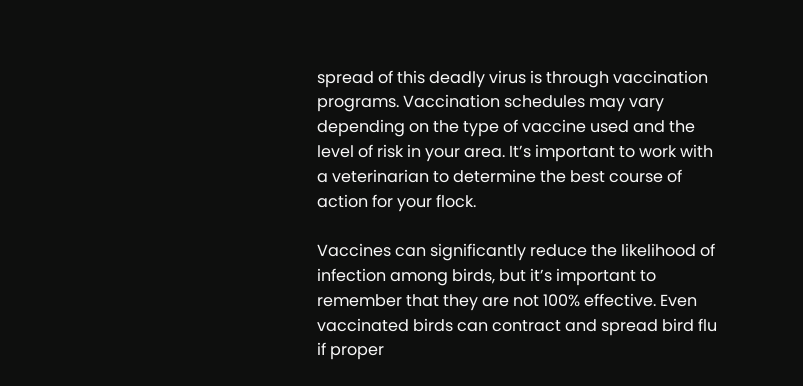spread of this deadly virus is through vaccination programs. Vaccination schedules may vary depending on the type of vaccine used and the level of risk in your area. It’s important to work with a veterinarian to determine the best course of action for your flock.

Vaccines can significantly reduce the likelihood of infection among birds, but it’s important to remember that they are not 100% effective. Even vaccinated birds can contract and spread bird flu if proper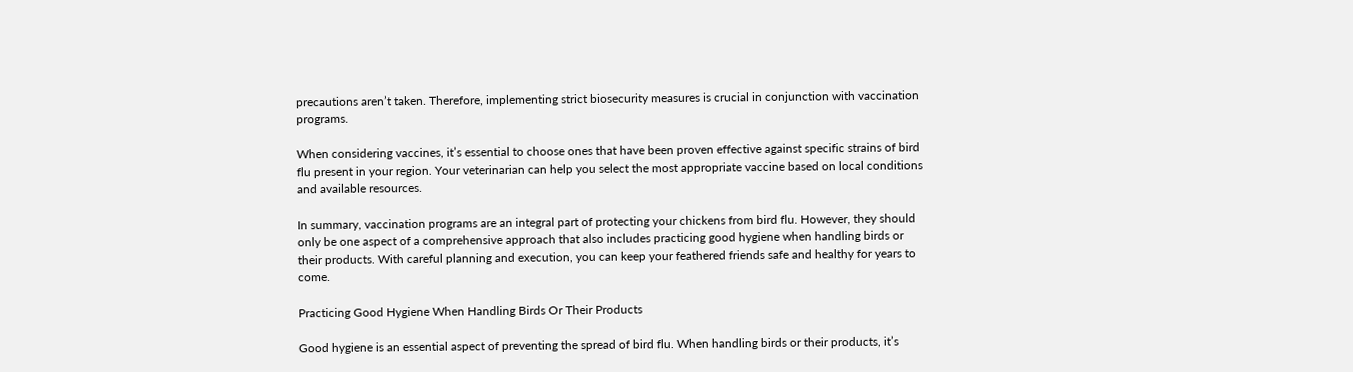precautions aren’t taken. Therefore, implementing strict biosecurity measures is crucial in conjunction with vaccination programs.

When considering vaccines, it’s essential to choose ones that have been proven effective against specific strains of bird flu present in your region. Your veterinarian can help you select the most appropriate vaccine based on local conditions and available resources.

In summary, vaccination programs are an integral part of protecting your chickens from bird flu. However, they should only be one aspect of a comprehensive approach that also includes practicing good hygiene when handling birds or their products. With careful planning and execution, you can keep your feathered friends safe and healthy for years to come.

Practicing Good Hygiene When Handling Birds Or Their Products

Good hygiene is an essential aspect of preventing the spread of bird flu. When handling birds or their products, it’s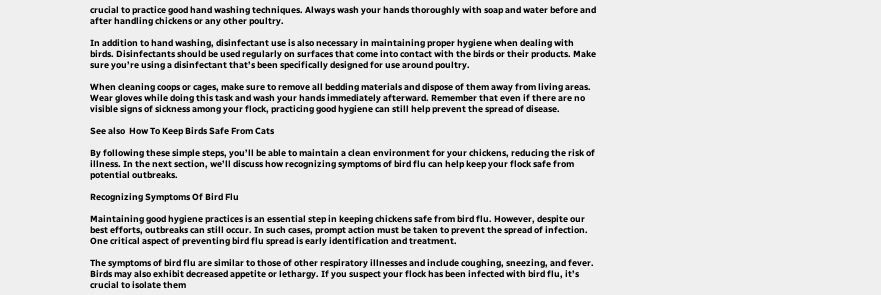crucial to practice good hand washing techniques. Always wash your hands thoroughly with soap and water before and after handling chickens or any other poultry.

In addition to hand washing, disinfectant use is also necessary in maintaining proper hygiene when dealing with birds. Disinfectants should be used regularly on surfaces that come into contact with the birds or their products. Make sure you’re using a disinfectant that’s been specifically designed for use around poultry.

When cleaning coops or cages, make sure to remove all bedding materials and dispose of them away from living areas. Wear gloves while doing this task and wash your hands immediately afterward. Remember that even if there are no visible signs of sickness among your flock, practicing good hygiene can still help prevent the spread of disease.

See also  How To Keep Birds Safe From Cats

By following these simple steps, you’ll be able to maintain a clean environment for your chickens, reducing the risk of illness. In the next section, we’ll discuss how recognizing symptoms of bird flu can help keep your flock safe from potential outbreaks.

Recognizing Symptoms Of Bird Flu

Maintaining good hygiene practices is an essential step in keeping chickens safe from bird flu. However, despite our best efforts, outbreaks can still occur. In such cases, prompt action must be taken to prevent the spread of infection. One critical aspect of preventing bird flu spread is early identification and treatment.

The symptoms of bird flu are similar to those of other respiratory illnesses and include coughing, sneezing, and fever. Birds may also exhibit decreased appetite or lethargy. If you suspect your flock has been infected with bird flu, it’s crucial to isolate them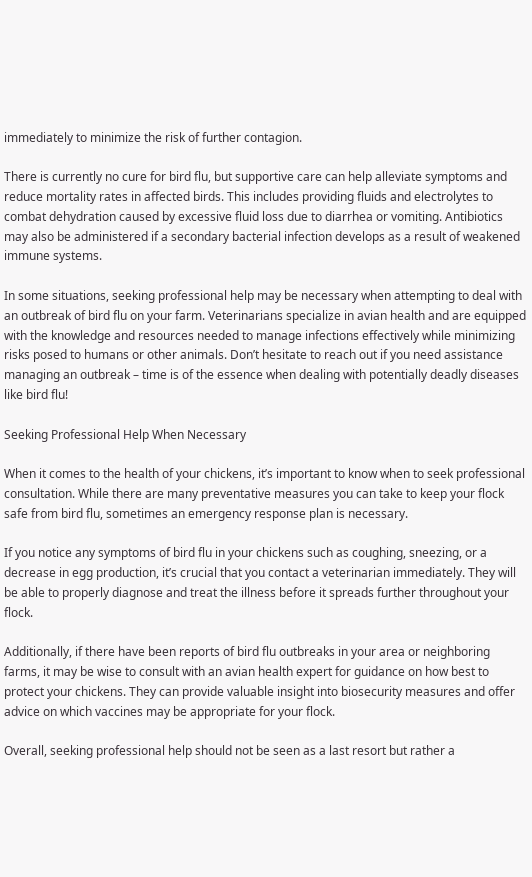immediately to minimize the risk of further contagion.

There is currently no cure for bird flu, but supportive care can help alleviate symptoms and reduce mortality rates in affected birds. This includes providing fluids and electrolytes to combat dehydration caused by excessive fluid loss due to diarrhea or vomiting. Antibiotics may also be administered if a secondary bacterial infection develops as a result of weakened immune systems.

In some situations, seeking professional help may be necessary when attempting to deal with an outbreak of bird flu on your farm. Veterinarians specialize in avian health and are equipped with the knowledge and resources needed to manage infections effectively while minimizing risks posed to humans or other animals. Don’t hesitate to reach out if you need assistance managing an outbreak – time is of the essence when dealing with potentially deadly diseases like bird flu!

Seeking Professional Help When Necessary

When it comes to the health of your chickens, it’s important to know when to seek professional consultation. While there are many preventative measures you can take to keep your flock safe from bird flu, sometimes an emergency response plan is necessary.

If you notice any symptoms of bird flu in your chickens such as coughing, sneezing, or a decrease in egg production, it’s crucial that you contact a veterinarian immediately. They will be able to properly diagnose and treat the illness before it spreads further throughout your flock.

Additionally, if there have been reports of bird flu outbreaks in your area or neighboring farms, it may be wise to consult with an avian health expert for guidance on how best to protect your chickens. They can provide valuable insight into biosecurity measures and offer advice on which vaccines may be appropriate for your flock.

Overall, seeking professional help should not be seen as a last resort but rather a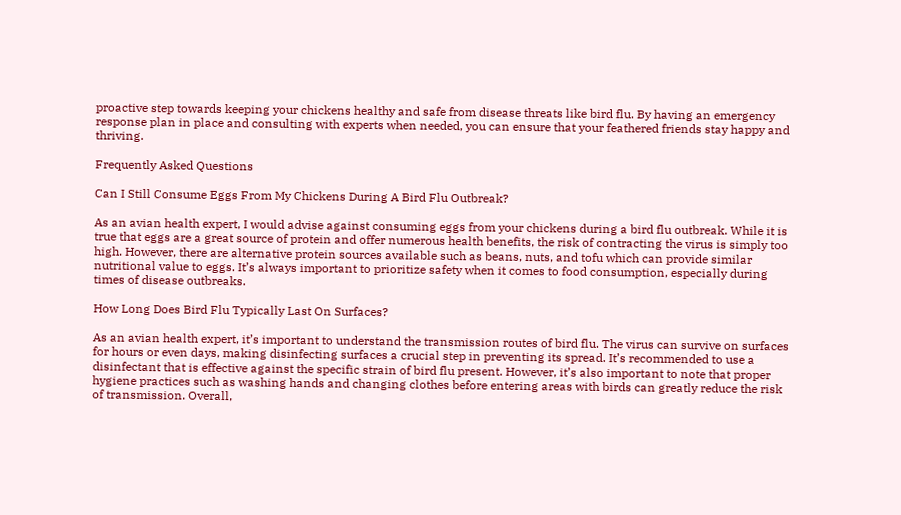proactive step towards keeping your chickens healthy and safe from disease threats like bird flu. By having an emergency response plan in place and consulting with experts when needed, you can ensure that your feathered friends stay happy and thriving.

Frequently Asked Questions

Can I Still Consume Eggs From My Chickens During A Bird Flu Outbreak?

As an avian health expert, I would advise against consuming eggs from your chickens during a bird flu outbreak. While it is true that eggs are a great source of protein and offer numerous health benefits, the risk of contracting the virus is simply too high. However, there are alternative protein sources available such as beans, nuts, and tofu which can provide similar nutritional value to eggs. It’s always important to prioritize safety when it comes to food consumption, especially during times of disease outbreaks.

How Long Does Bird Flu Typically Last On Surfaces?

As an avian health expert, it’s important to understand the transmission routes of bird flu. The virus can survive on surfaces for hours or even days, making disinfecting surfaces a crucial step in preventing its spread. It’s recommended to use a disinfectant that is effective against the specific strain of bird flu present. However, it’s also important to note that proper hygiene practices such as washing hands and changing clothes before entering areas with birds can greatly reduce the risk of transmission. Overall,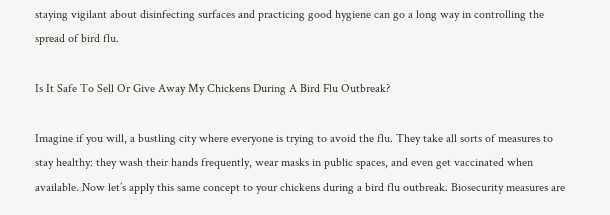staying vigilant about disinfecting surfaces and practicing good hygiene can go a long way in controlling the spread of bird flu.

Is It Safe To Sell Or Give Away My Chickens During A Bird Flu Outbreak?

Imagine if you will, a bustling city where everyone is trying to avoid the flu. They take all sorts of measures to stay healthy: they wash their hands frequently, wear masks in public spaces, and even get vaccinated when available. Now let’s apply this same concept to your chickens during a bird flu outbreak. Biosecurity measures are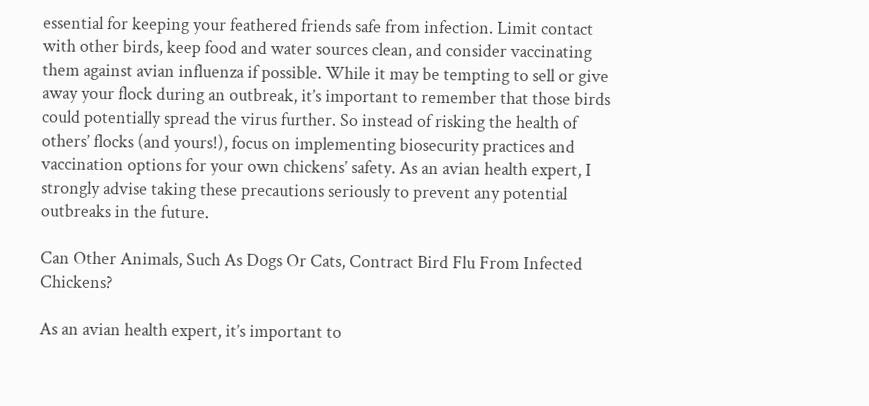essential for keeping your feathered friends safe from infection. Limit contact with other birds, keep food and water sources clean, and consider vaccinating them against avian influenza if possible. While it may be tempting to sell or give away your flock during an outbreak, it’s important to remember that those birds could potentially spread the virus further. So instead of risking the health of others’ flocks (and yours!), focus on implementing biosecurity practices and vaccination options for your own chickens’ safety. As an avian health expert, I strongly advise taking these precautions seriously to prevent any potential outbreaks in the future.

Can Other Animals, Such As Dogs Or Cats, Contract Bird Flu From Infected Chickens?

As an avian health expert, it’s important to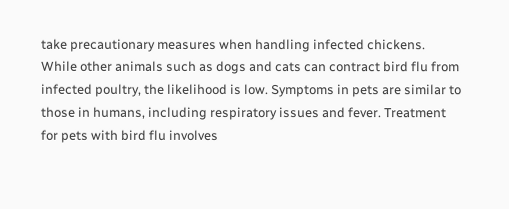take precautionary measures when handling infected chickens. While other animals such as dogs and cats can contract bird flu from infected poultry, the likelihood is low. Symptoms in pets are similar to those in humans, including respiratory issues and fever. Treatment for pets with bird flu involves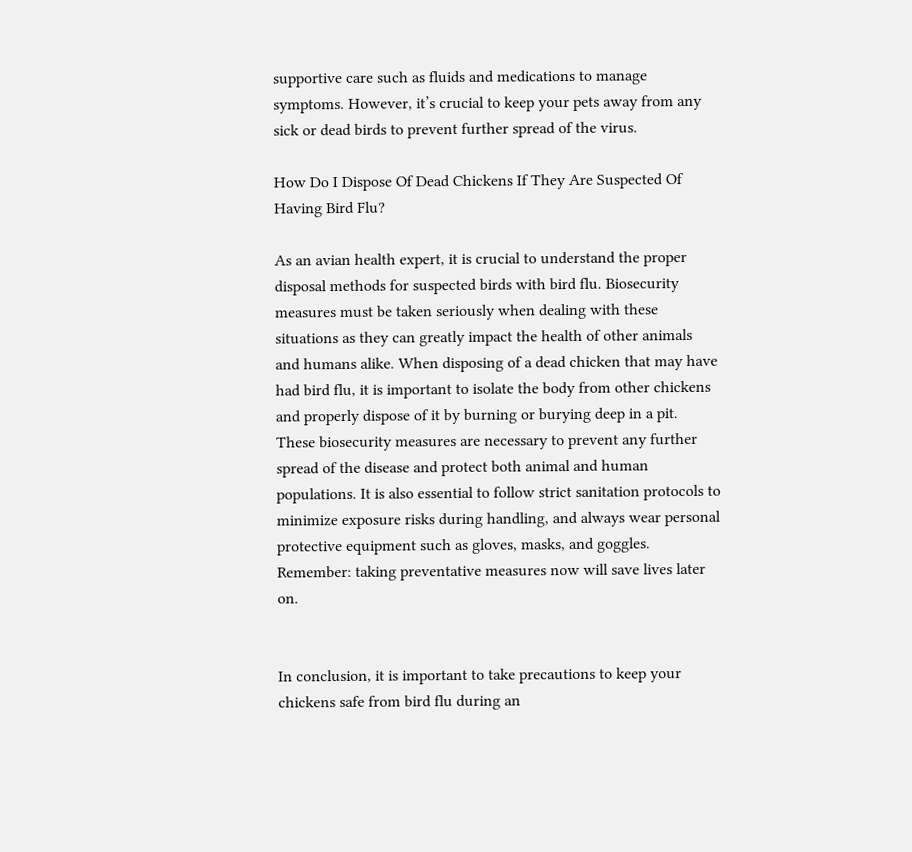supportive care such as fluids and medications to manage symptoms. However, it’s crucial to keep your pets away from any sick or dead birds to prevent further spread of the virus.

How Do I Dispose Of Dead Chickens If They Are Suspected Of Having Bird Flu?

As an avian health expert, it is crucial to understand the proper disposal methods for suspected birds with bird flu. Biosecurity measures must be taken seriously when dealing with these situations as they can greatly impact the health of other animals and humans alike. When disposing of a dead chicken that may have had bird flu, it is important to isolate the body from other chickens and properly dispose of it by burning or burying deep in a pit. These biosecurity measures are necessary to prevent any further spread of the disease and protect both animal and human populations. It is also essential to follow strict sanitation protocols to minimize exposure risks during handling, and always wear personal protective equipment such as gloves, masks, and goggles. Remember: taking preventative measures now will save lives later on.


In conclusion, it is important to take precautions to keep your chickens safe from bird flu during an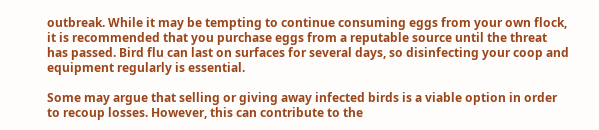outbreak. While it may be tempting to continue consuming eggs from your own flock, it is recommended that you purchase eggs from a reputable source until the threat has passed. Bird flu can last on surfaces for several days, so disinfecting your coop and equipment regularly is essential.

Some may argue that selling or giving away infected birds is a viable option in order to recoup losses. However, this can contribute to the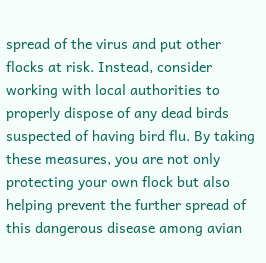spread of the virus and put other flocks at risk. Instead, consider working with local authorities to properly dispose of any dead birds suspected of having bird flu. By taking these measures, you are not only protecting your own flock but also helping prevent the further spread of this dangerous disease among avian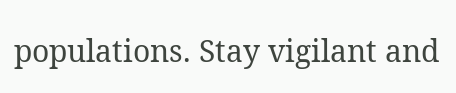populations. Stay vigilant and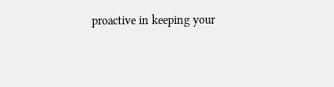proactive in keeping your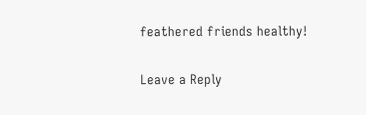feathered friends healthy!

Leave a Reply